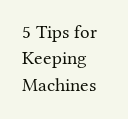5 Tips for Keeping Machines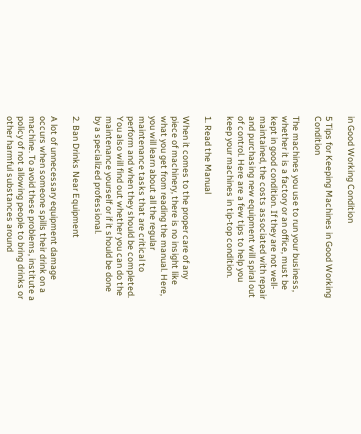in Good Working Condition

5 Tips for Keeping Machines in Good Working Condition

The machines you use to run your business, whether it is a factory or an office, must be kept in good condition. If they are not well-maintained, the costs associated with repair and purchasing new equipment will spiral out of control. Here are a few tips to help you keep your machines in tip-top condition.

1. Read the Manual

When it comes to the proper care of any piece of machinery, there is no insight like what you get from reading the manual. Here, you will learn about all the regular maintenance tasks that are critical to perform and when they should be completed. You also will find out whether you can do the maintenance yourself or if it should be done by a specialized professional.

2. Ban Drinks Near Equipment

A lot of unnecessary equipment damage occurs when someone spills their drink on a machine. To avoid these problems, institute a policy of not allowing people to bring drinks or other harmful substances around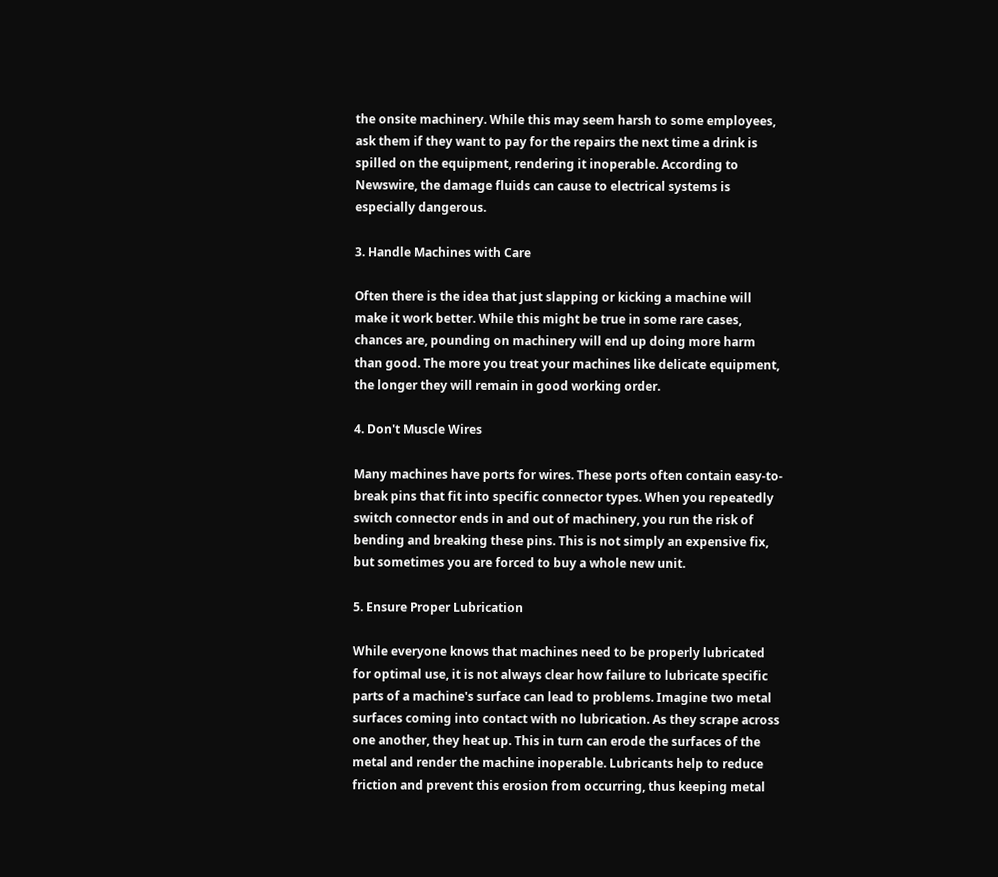the onsite machinery. While this may seem harsh to some employees, ask them if they want to pay for the repairs the next time a drink is spilled on the equipment, rendering it inoperable. According to Newswire, the damage fluids can cause to electrical systems is especially dangerous.

3. Handle Machines with Care

Often there is the idea that just slapping or kicking a machine will make it work better. While this might be true in some rare cases, chances are, pounding on machinery will end up doing more harm than good. The more you treat your machines like delicate equipment, the longer they will remain in good working order.

4. Don't Muscle Wires

Many machines have ports for wires. These ports often contain easy-to-break pins that fit into specific connector types. When you repeatedly switch connector ends in and out of machinery, you run the risk of bending and breaking these pins. This is not simply an expensive fix, but sometimes you are forced to buy a whole new unit.

5. Ensure Proper Lubrication

While everyone knows that machines need to be properly lubricated for optimal use, it is not always clear how failure to lubricate specific parts of a machine's surface can lead to problems. Imagine two metal surfaces coming into contact with no lubrication. As they scrape across one another, they heat up. This in turn can erode the surfaces of the metal and render the machine inoperable. Lubricants help to reduce friction and prevent this erosion from occurring, thus keeping metal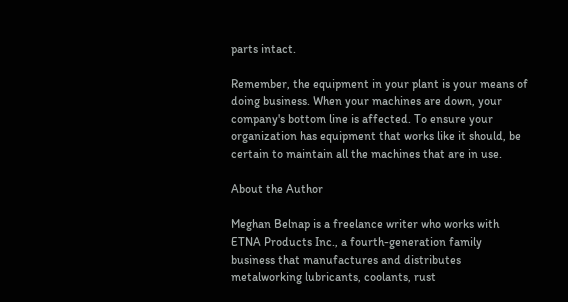parts intact.

Remember, the equipment in your plant is your means of doing business. When your machines are down, your company's bottom line is affected. To ensure your organization has equipment that works like it should, be certain to maintain all the machines that are in use.

About the Author

Meghan Belnap is a freelance writer who works with ETNA Products Inc., a fourth-generation family business that manufactures and distributes metalworking lubricants, coolants, rust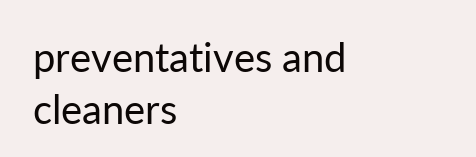preventatives and cleaners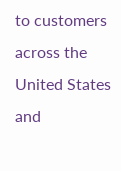to customers across the United States and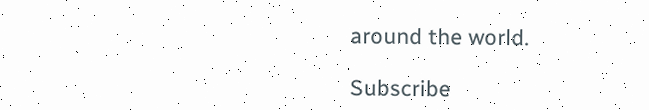around the world.

Subscribe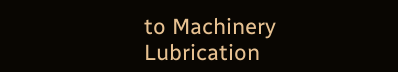to Machinery Lubrication